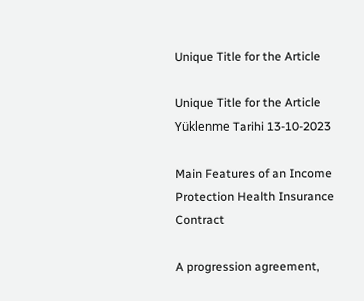Unique Title for the Article

Unique Title for the Article
Yüklenme Tarihi 13-10-2023

Main Features of an Income Protection Health Insurance Contract

A progression agreement,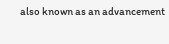also known as an advancement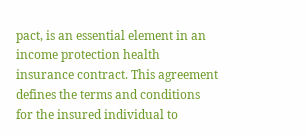pact, is an essential element in an income protection health insurance contract. This agreement defines the terms and conditions for the insured individual to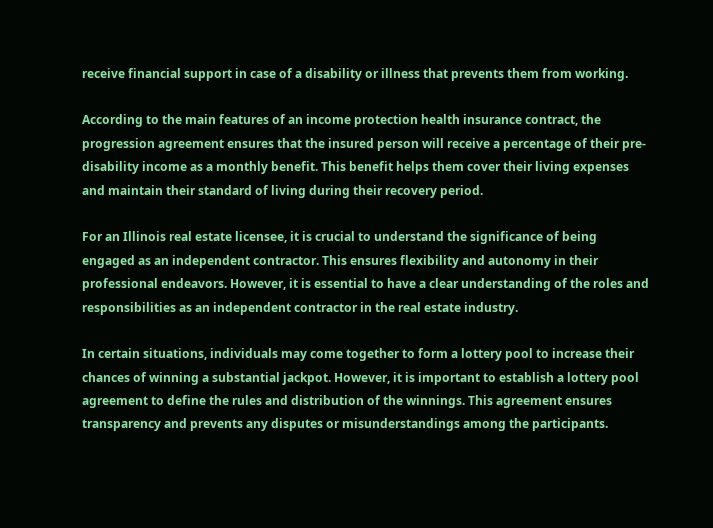receive financial support in case of a disability or illness that prevents them from working.

According to the main features of an income protection health insurance contract, the progression agreement ensures that the insured person will receive a percentage of their pre-disability income as a monthly benefit. This benefit helps them cover their living expenses and maintain their standard of living during their recovery period.

For an Illinois real estate licensee, it is crucial to understand the significance of being engaged as an independent contractor. This ensures flexibility and autonomy in their professional endeavors. However, it is essential to have a clear understanding of the roles and responsibilities as an independent contractor in the real estate industry.

In certain situations, individuals may come together to form a lottery pool to increase their chances of winning a substantial jackpot. However, it is important to establish a lottery pool agreement to define the rules and distribution of the winnings. This agreement ensures transparency and prevents any disputes or misunderstandings among the participants.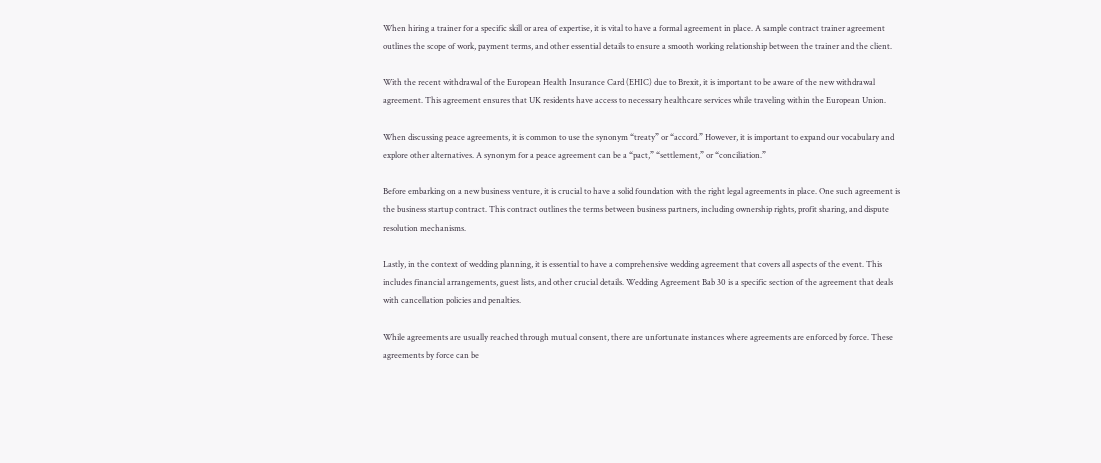When hiring a trainer for a specific skill or area of expertise, it is vital to have a formal agreement in place. A sample contract trainer agreement outlines the scope of work, payment terms, and other essential details to ensure a smooth working relationship between the trainer and the client.

With the recent withdrawal of the European Health Insurance Card (EHIC) due to Brexit, it is important to be aware of the new withdrawal agreement. This agreement ensures that UK residents have access to necessary healthcare services while traveling within the European Union.

When discussing peace agreements, it is common to use the synonym “treaty” or “accord.” However, it is important to expand our vocabulary and explore other alternatives. A synonym for a peace agreement can be a “pact,” “settlement,” or “conciliation.”

Before embarking on a new business venture, it is crucial to have a solid foundation with the right legal agreements in place. One such agreement is the business startup contract. This contract outlines the terms between business partners, including ownership rights, profit sharing, and dispute resolution mechanisms.

Lastly, in the context of wedding planning, it is essential to have a comprehensive wedding agreement that covers all aspects of the event. This includes financial arrangements, guest lists, and other crucial details. Wedding Agreement Bab 30 is a specific section of the agreement that deals with cancellation policies and penalties.

While agreements are usually reached through mutual consent, there are unfortunate instances where agreements are enforced by force. These agreements by force can be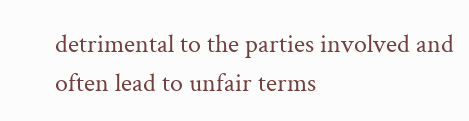detrimental to the parties involved and often lead to unfair terms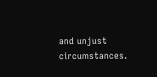and unjust circumstances.